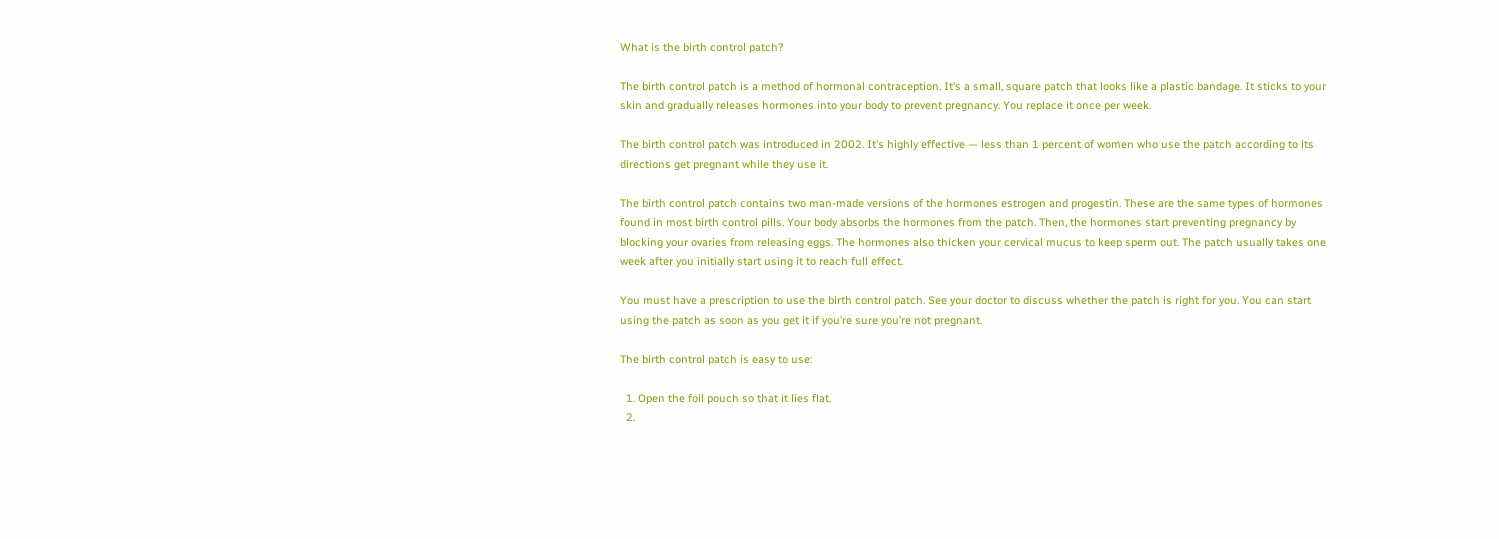What is the birth control patch?

The birth control patch is a method of hormonal contraception. It’s a small, square patch that looks like a plastic bandage. It sticks to your skin and gradually releases hormones into your body to prevent pregnancy. You replace it once per week.

The birth control patch was introduced in 2002. It’s highly effective — less than 1 percent of women who use the patch according to its directions get pregnant while they use it.

The birth control patch contains two man-made versions of the hormones estrogen and progestin. These are the same types of hormones found in most birth control pills. Your body absorbs the hormones from the patch. Then, the hormones start preventing pregnancy by blocking your ovaries from releasing eggs. The hormones also thicken your cervical mucus to keep sperm out. The patch usually takes one week after you initially start using it to reach full effect.

You must have a prescription to use the birth control patch. See your doctor to discuss whether the patch is right for you. You can start using the patch as soon as you get it if you’re sure you’re not pregnant.

The birth control patch is easy to use:

  1. Open the foil pouch so that it lies flat.
  2.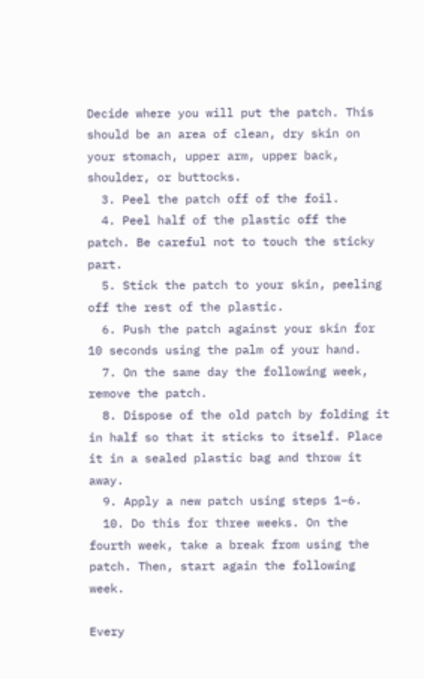Decide where you will put the patch. This should be an area of clean, dry skin on your stomach, upper arm, upper back, shoulder, or buttocks.
  3. Peel the patch off of the foil.
  4. Peel half of the plastic off the patch. Be careful not to touch the sticky part.
  5. Stick the patch to your skin, peeling off the rest of the plastic.
  6. Push the patch against your skin for 10 seconds using the palm of your hand.
  7. On the same day the following week, remove the patch.
  8. Dispose of the old patch by folding it in half so that it sticks to itself. Place it in a sealed plastic bag and throw it away.
  9. Apply a new patch using steps 1–6.
  10. Do this for three weeks. On the fourth week, take a break from using the patch. Then, start again the following week.

Every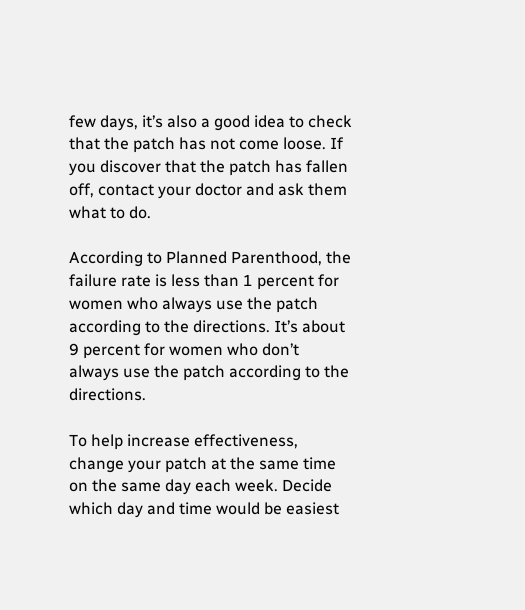few days, it’s also a good idea to check that the patch has not come loose. If you discover that the patch has fallen off, contact your doctor and ask them what to do.

According to Planned Parenthood, the failure rate is less than 1 percent for women who always use the patch according to the directions. It’s about 9 percent for women who don’t always use the patch according to the directions.

To help increase effectiveness, change your patch at the same time on the same day each week. Decide which day and time would be easiest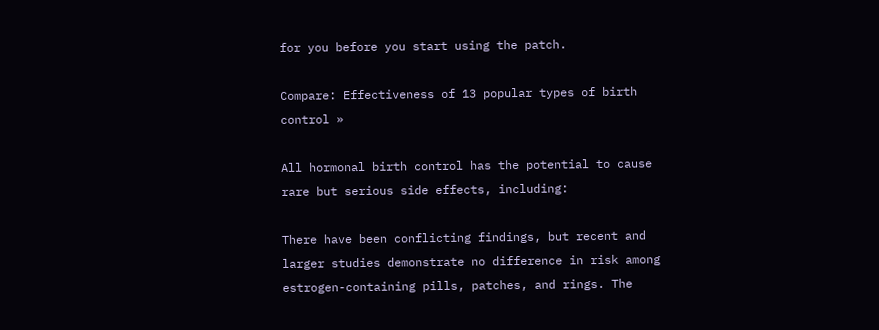for you before you start using the patch.

Compare: Effectiveness of 13 popular types of birth control »

All hormonal birth control has the potential to cause rare but serious side effects, including:

There have been conflicting findings, but recent and larger studies demonstrate no difference in risk among estrogen-containing pills, patches, and rings. The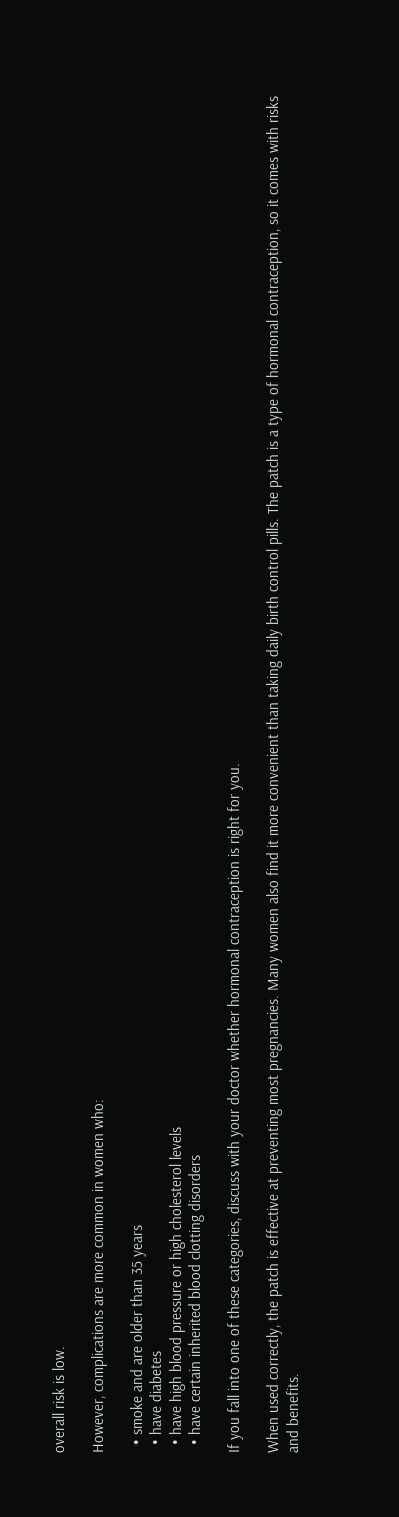overall risk is low.

However, complications are more common in women who:

  • smoke and are older than 35 years
  • have diabetes
  • have high blood pressure or high cholesterol levels
  • have certain inherited blood clotting disorders

If you fall into one of these categories, discuss with your doctor whether hormonal contraception is right for you.

When used correctly, the patch is effective at preventing most pregnancies. Many women also find it more convenient than taking daily birth control pills. The patch is a type of hormonal contraception, so it comes with risks and benefits.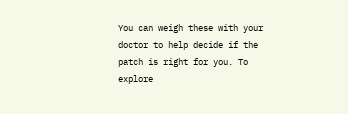You can weigh these with your doctor to help decide if the patch is right for you. To explore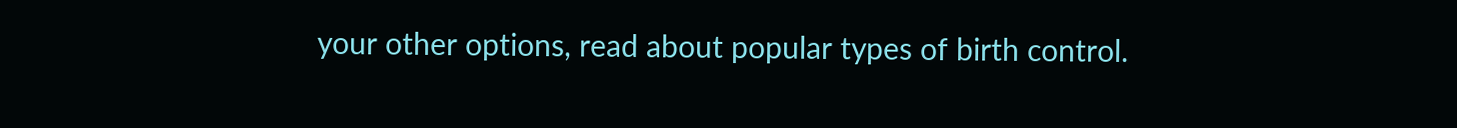your other options, read about popular types of birth control.